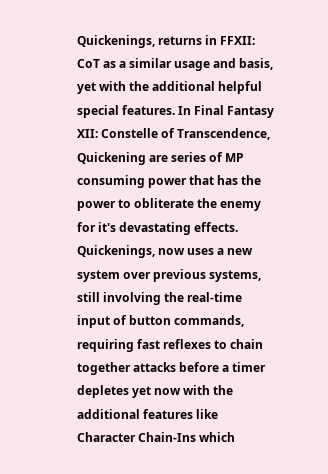Quickenings, returns in FFXII: CoT as a similar usage and basis, yet with the additional helpful special features. In Final Fantasy XII: Constelle of Transcendence, Quickening are series of MP consuming power that has the power to obliterate the enemy for it's devastating effects. Quickenings, now uses a new system over previous systems, still involving the real-time input of button commands, requiring fast reflexes to chain together attacks before a timer depletes yet now with the additional features like Character Chain-Ins which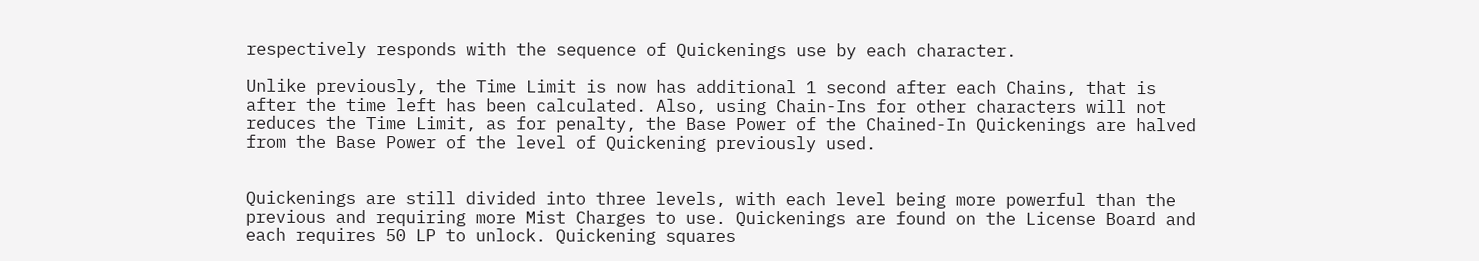respectively responds with the sequence of Quickenings use by each character.

Unlike previously, the Time Limit is now has additional 1 second after each Chains, that is after the time left has been calculated. Also, using Chain-Ins for other characters will not reduces the Time Limit, as for penalty, the Base Power of the Chained-In Quickenings are halved from the Base Power of the level of Quickening previously used.


Quickenings are still divided into three levels, with each level being more powerful than the previous and requiring more Mist Charges to use. Quickenings are found on the License Board and each requires 50 LP to unlock. Quickening squares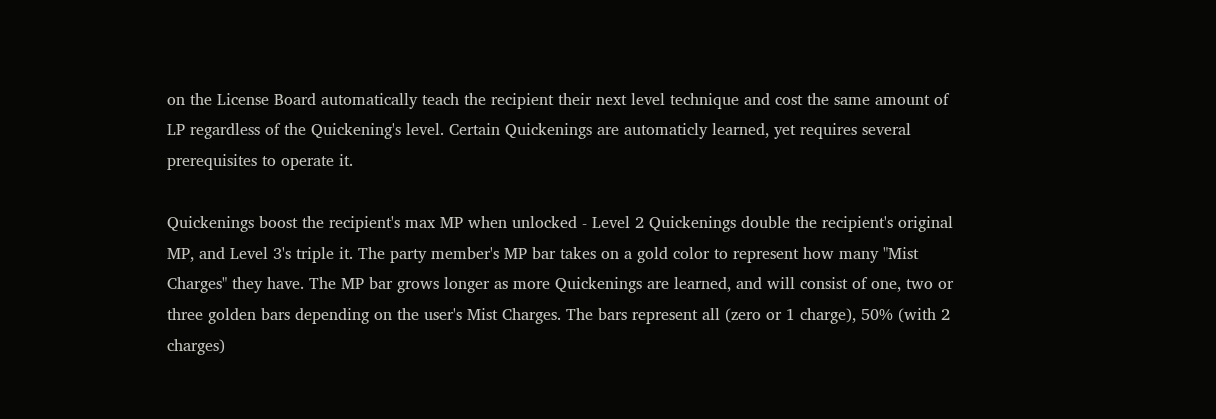on the License Board automatically teach the recipient their next level technique and cost the same amount of LP regardless of the Quickening's level. Certain Quickenings are automaticly learned, yet requires several prerequisites to operate it.

Quickenings boost the recipient's max MP when unlocked - Level 2 Quickenings double the recipient's original MP, and Level 3's triple it. The party member's MP bar takes on a gold color to represent how many "Mist Charges" they have. The MP bar grows longer as more Quickenings are learned, and will consist of one, two or three golden bars depending on the user's Mist Charges. The bars represent all (zero or 1 charge), 50% (with 2 charges)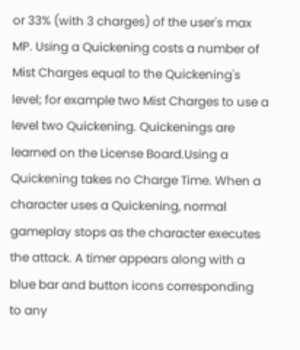or 33% (with 3 charges) of the user's max MP. Using a Quickening costs a number of Mist Charges equal to the Quickening's level; for example two Mist Charges to use a level two Quickening. Quickenings are learned on the License Board.Using a Quickening takes no Charge Time. When a character uses a Quickening, normal gameplay stops as the character executes the attack. A timer appears along with a blue bar and button icons corresponding to any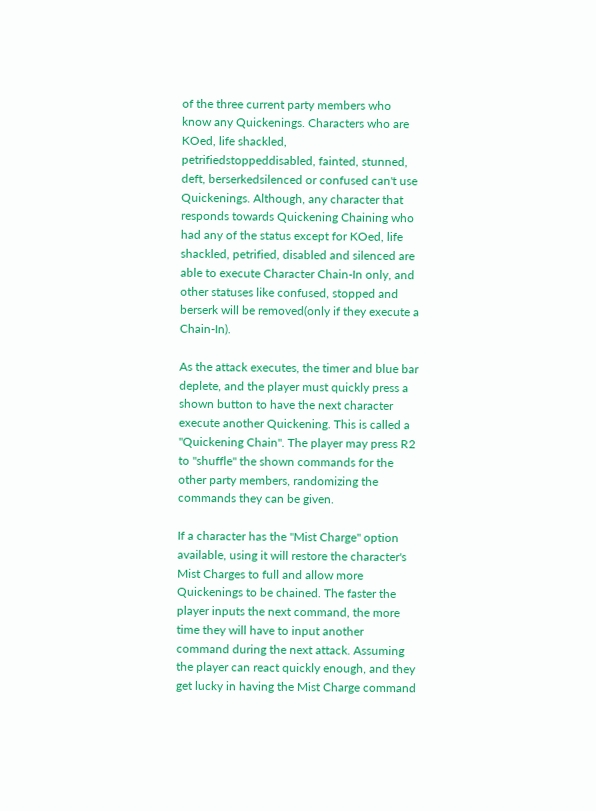of the three current party members who know any Quickenings. Characters who are KOed, life shackled, petrifiedstoppeddisabled, fainted, stunned, deft, berserkedsilenced or confused can't use Quickenings. Although, any character that responds towards Quickening Chaining who had any of the status except for KOed, life shackled, petrified, disabled and silenced are able to execute Character Chain-In only, and other statuses like confused, stopped and berserk will be removed(only if they execute a Chain-In).

As the attack executes, the timer and blue bar deplete, and the player must quickly press a shown button to have the next character execute another Quickening. This is called a "Quickening Chain". The player may press R2 to "shuffle" the shown commands for the other party members, randomizing the commands they can be given.

If a character has the "Mist Charge" option available, using it will restore the character's Mist Charges to full and allow more Quickenings to be chained. The faster the player inputs the next command, the more time they will have to input another command during the next attack. Assuming the player can react quickly enough, and they get lucky in having the Mist Charge command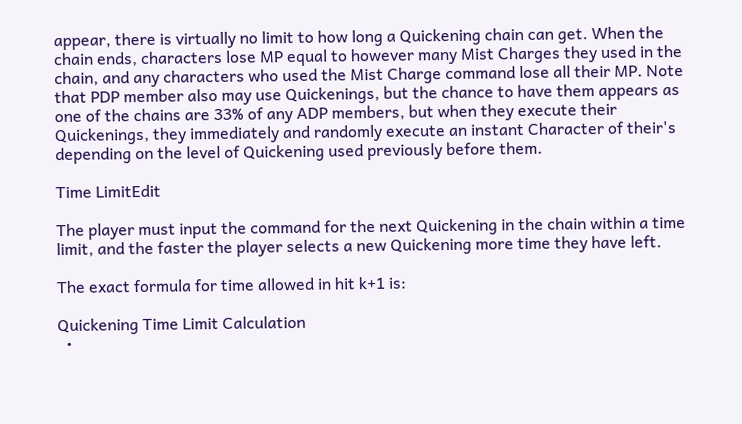appear, there is virtually no limit to how long a Quickening chain can get. When the chain ends, characters lose MP equal to however many Mist Charges they used in the chain, and any characters who used the Mist Charge command lose all their MP. Note that PDP member also may use Quickenings, but the chance to have them appears as one of the chains are 33% of any ADP members, but when they execute their Quickenings, they immediately and randomly execute an instant Character of their's depending on the level of Quickening used previously before them.

Time LimitEdit

The player must input the command for the next Quickening in the chain within a time limit, and the faster the player selects a new Quickening more time they have left.

The exact formula for time allowed in hit k+1 is:

Quickening Time Limit Calculation
  •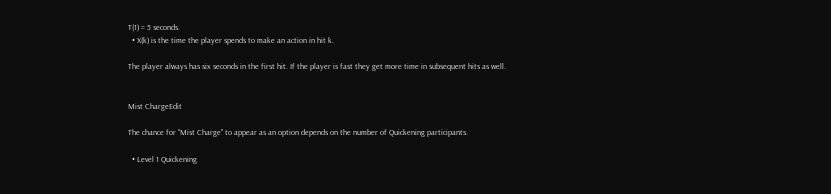T(1) = 5 seconds.
  • X(k) is the time the player spends to make an action in hit k.

The player always has six seconds in the first hit. If the player is fast they get more time in subsequent hits as well.


Mist ChargeEdit

The chance for "Mist Charge" to appear as an option depends on the number of Quickening participants.

  • Level 1 Quickening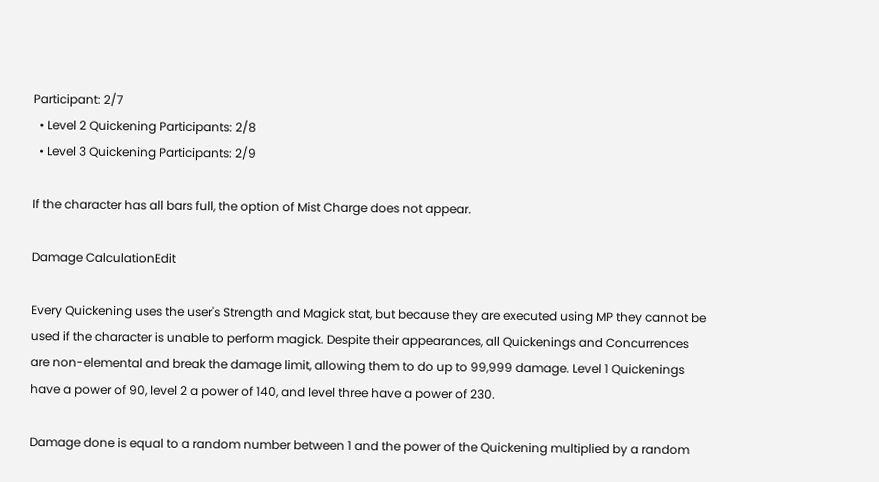Participant: 2/7
  • Level 2 Quickening Participants: 2/8
  • Level 3 Quickening Participants: 2/9

If the character has all bars full, the option of Mist Charge does not appear.

Damage CalculationEdit

Every Quickening uses the user's Strength and Magick stat, but because they are executed using MP they cannot be used if the character is unable to perform magick. Despite their appearances, all Quickenings and Concurrences are non-elemental and break the damage limit, allowing them to do up to 99,999 damage. Level 1 Quickenings have a power of 90, level 2 a power of 140, and level three have a power of 230.

Damage done is equal to a random number between 1 and the power of the Quickening multiplied by a random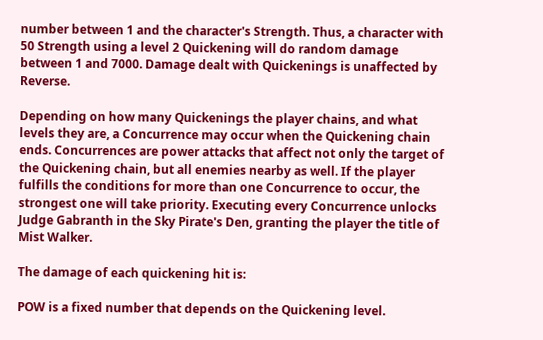number between 1 and the character's Strength. Thus, a character with 50 Strength using a level 2 Quickening will do random damage between 1 and 7000. Damage dealt with Quickenings is unaffected by Reverse.

Depending on how many Quickenings the player chains, and what levels they are, a Concurrence may occur when the Quickening chain ends. Concurrences are power attacks that affect not only the target of the Quickening chain, but all enemies nearby as well. If the player fulfills the conditions for more than one Concurrence to occur, the strongest one will take priority. Executing every Concurrence unlocks Judge Gabranth in the Sky Pirate's Den, granting the player the title of Mist Walker.

The damage of each quickening hit is:

POW is a fixed number that depends on the Quickening level.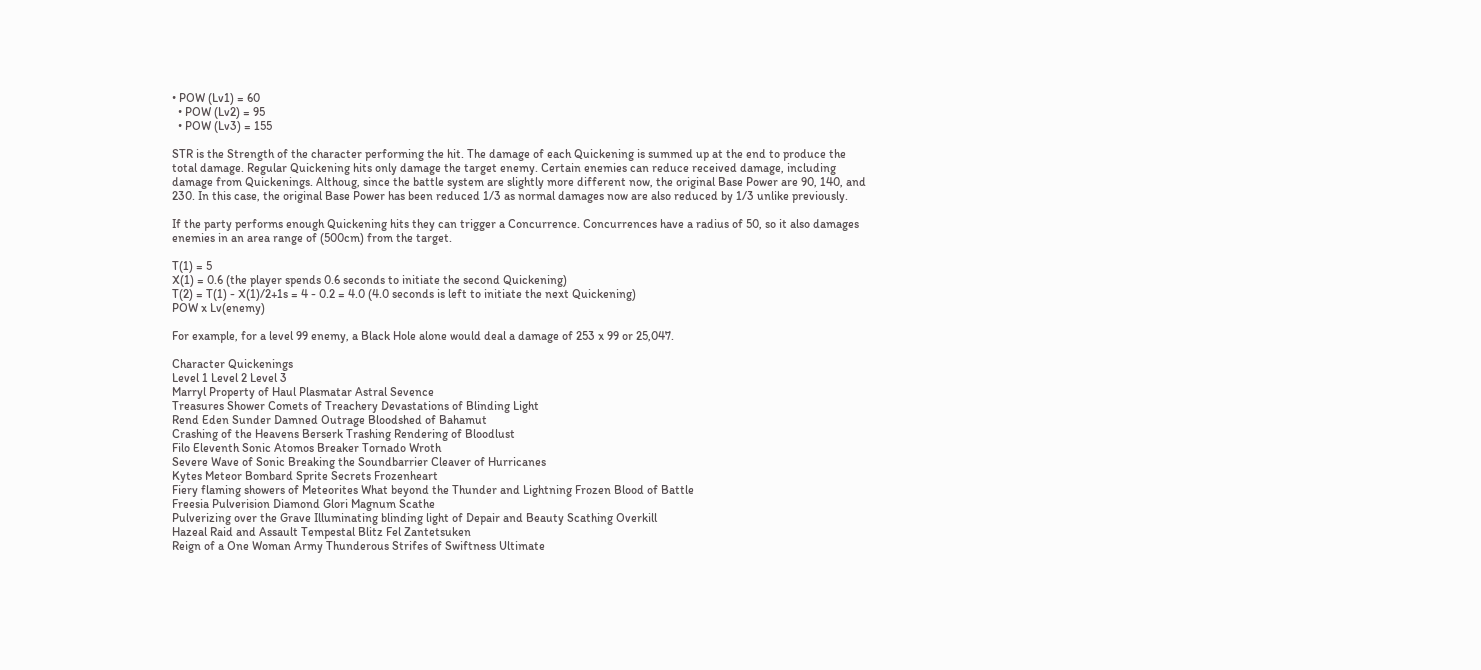• POW (Lv1) = 60
  • POW (Lv2) = 95
  • POW (Lv3) = 155

STR is the Strength of the character performing the hit. The damage of each Quickening is summed up at the end to produce the total damage. Regular Quickening hits only damage the target enemy. Certain enemies can reduce received damage, including damage from Quickenings. Althoug, since the battle system are slightly more different now, the original Base Power are 90, 140, and 230. In this case, the original Base Power has been reduced 1/3 as normal damages now are also reduced by 1/3 unlike previously.

If the party performs enough Quickening hits they can trigger a Concurrence. Concurrences have a radius of 50, so it also damages enemies in an area range of (500cm) from the target.

T(1) = 5
X(1) = 0.6 (the player spends 0.6 seconds to initiate the second Quickening)
T(2) = T(1) - X(1)/2+1s = 4 - 0.2 = 4.0 (4.0 seconds is left to initiate the next Quickening)
POW x Lv(enemy)

For example, for a level 99 enemy, a Black Hole alone would deal a damage of 253 x 99 or 25,047.

Character Quickenings
Level 1 Level 2 Level 3
Marryl Property of Haul Plasmatar Astral Sevence
Treasures Shower Comets of Treachery Devastations of Blinding Light
Rend Eden Sunder Damned Outrage Bloodshed of Bahamut
Crashing of the Heavens Berserk Trashing Rendering of Bloodlust
Filo Eleventh Sonic Atomos Breaker Tornado Wroth
Severe Wave of Sonic Breaking the Soundbarrier Cleaver of Hurricanes
Kytes Meteor Bombard Sprite Secrets Frozenheart
Fiery flaming showers of Meteorites What beyond the Thunder and Lightning Frozen Blood of Battle
Freesia Pulverision Diamond Glori Magnum Scathe
Pulverizing over the Grave Illuminating blinding light of Depair and Beauty Scathing Overkill
Hazeal Raid and Assault Tempestal Blitz Fel Zantetsuken
Reign of a One Woman Army Thunderous Strifes of Swiftness Ultimate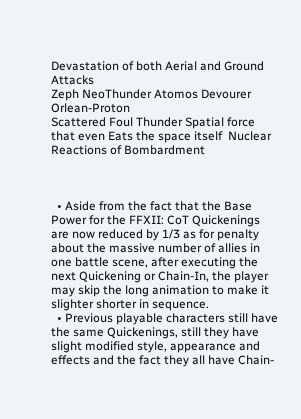Devastation of both Aerial and Ground Attacks
Zeph NeoThunder Atomos Devourer Orlean-Proton
Scattered Foul Thunder Spatial force that even Eats the space itself  Nuclear Reactions of Bombardment



  • Aside from the fact that the Base Power for the FFXII: CoT Quickenings are now reduced by 1/3 as for penalty about the massive number of allies in one battle scene, after executing the next Quickening or Chain-In, the player may skip the long animation to make it slighter shorter in sequence.
  • Previous playable characters still have the same Quickenings, still they have slight modified style, appearance and effects and the fact they all have Chain-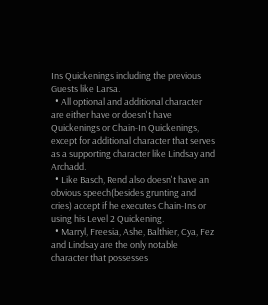Ins Quickenings including the previous Guests like Larsa.
  • All optional and additional character are either have or doesn't have Quickenings or Chain-In Quickenings, except for additional character that serves as a supporting character like Lindsay and Archadd.
  • Like Basch, Rend also doesn't have an obvious speech(besides grunting and cries) accept if he executes Chain-Ins or using his Level 2 Quickening.
  • Marryl, Freesia, Ashe, Balthier, Cya, Fez and Lindsay are the only notable character that possesses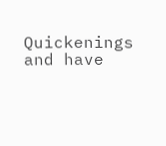Quickenings and have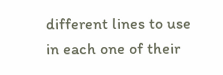different lines to use in each one of their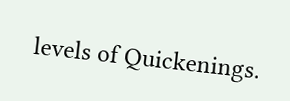levels of Quickenings.